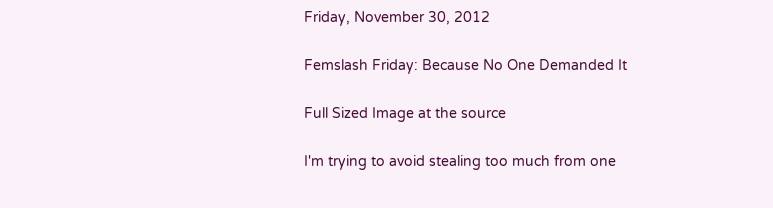Friday, November 30, 2012

Femslash Friday: Because No One Demanded It

Full Sized Image at the source

I'm trying to avoid stealing too much from one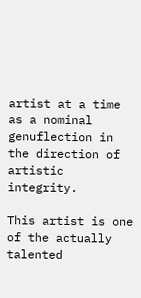artist at a time as a nominal genuflection in the direction of artistic integrity.

This artist is one of the actually talented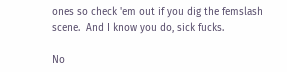ones so check 'em out if you dig the femslash scene.  And I know you do, sick fucks.

No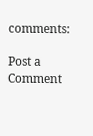comments:

Post a Comment